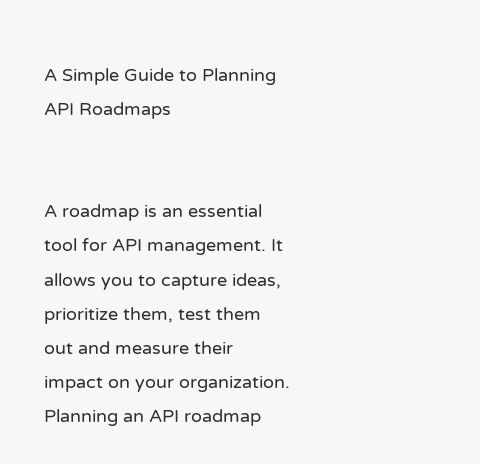A Simple Guide to Planning API Roadmaps


A roadmap is an essential tool for API management. It allows you to capture ideas, prioritize them, test them out and measure their impact on your organization. Planning an API roadmap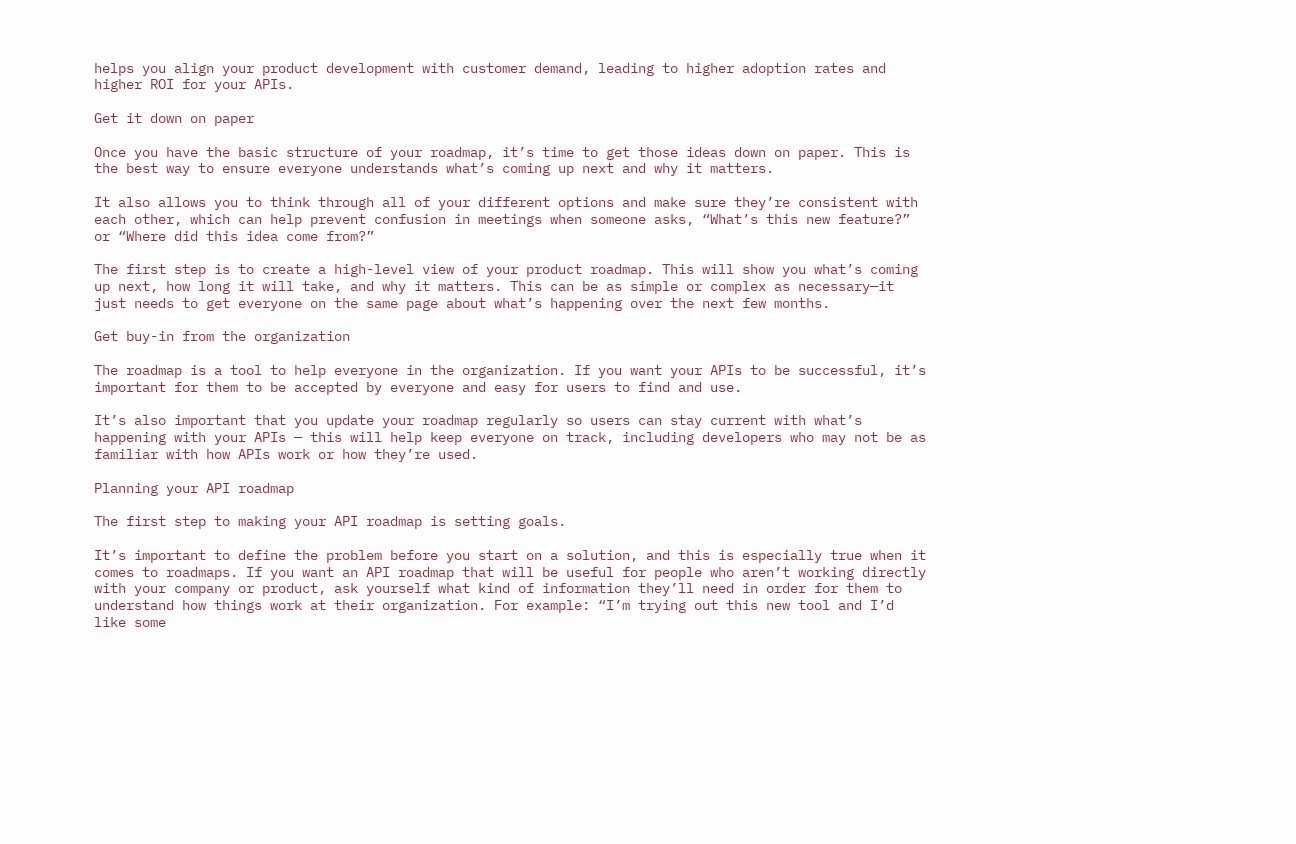helps you align your product development with customer demand, leading to higher adoption rates and higher ROI for your APIs.

Get it down on paper

Once you have the basic structure of your roadmap, it’s time to get those ideas down on paper. This is the best way to ensure everyone understands what’s coming up next and why it matters.

It also allows you to think through all of your different options and make sure they’re consistent with each other, which can help prevent confusion in meetings when someone asks, “What’s this new feature?” or “Where did this idea come from?”

The first step is to create a high-level view of your product roadmap. This will show you what’s coming up next, how long it will take, and why it matters. This can be as simple or complex as necessary—it just needs to get everyone on the same page about what’s happening over the next few months.

Get buy-in from the organization

The roadmap is a tool to help everyone in the organization. If you want your APIs to be successful, it’s important for them to be accepted by everyone and easy for users to find and use.

It’s also important that you update your roadmap regularly so users can stay current with what’s happening with your APIs — this will help keep everyone on track, including developers who may not be as familiar with how APIs work or how they’re used.

Planning your API roadmap

The first step to making your API roadmap is setting goals.

It’s important to define the problem before you start on a solution, and this is especially true when it comes to roadmaps. If you want an API roadmap that will be useful for people who aren’t working directly with your company or product, ask yourself what kind of information they’ll need in order for them to understand how things work at their organization. For example: “I’m trying out this new tool and I’d like some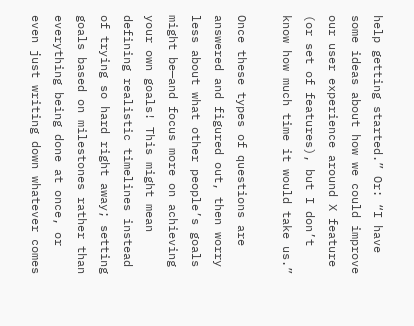help getting started.” Or: “I have some ideas about how we could improve our user experience around X feature (or set of features), but I don’t know how much time it would take us.”

Once these types of questions are answered and figured out, then worry less about what other people’s goals might be—and focus more on achieving your own goals! This might mean defining realistic timelines instead of trying so hard right away; setting goals based on milestones rather than everything being done at once, or even just writing down whatever comes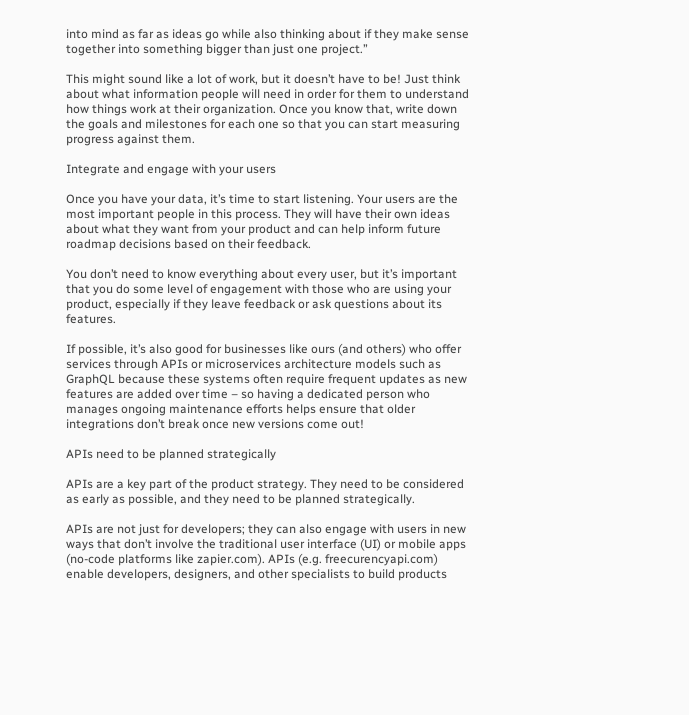into mind as far as ideas go while also thinking about if they make sense together into something bigger than just one project.”

This might sound like a lot of work, but it doesn’t have to be! Just think about what information people will need in order for them to understand how things work at their organization. Once you know that, write down the goals and milestones for each one so that you can start measuring progress against them.

Integrate and engage with your users

Once you have your data, it’s time to start listening. Your users are the most important people in this process. They will have their own ideas about what they want from your product and can help inform future roadmap decisions based on their feedback.

You don’t need to know everything about every user, but it’s important that you do some level of engagement with those who are using your product, especially if they leave feedback or ask questions about its features.

If possible, it’s also good for businesses like ours (and others) who offer services through APIs or microservices architecture models such as GraphQL because these systems often require frequent updates as new features are added over time – so having a dedicated person who manages ongoing maintenance efforts helps ensure that older integrations don’t break once new versions come out!

APIs need to be planned strategically

APIs are a key part of the product strategy. They need to be considered as early as possible, and they need to be planned strategically.

APIs are not just for developers; they can also engage with users in new ways that don’t involve the traditional user interface (UI) or mobile apps (no-code platforms like zapier.com). APIs (e.g. freecurencyapi.com) enable developers, designers, and other specialists to build products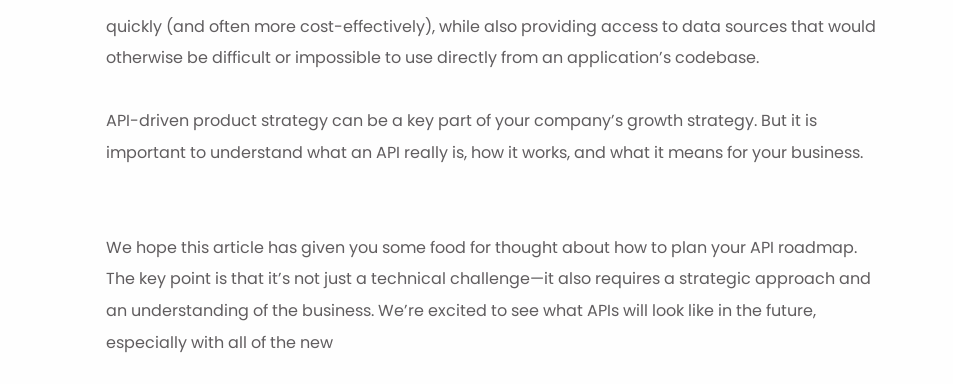quickly (and often more cost-effectively), while also providing access to data sources that would otherwise be difficult or impossible to use directly from an application’s codebase.

API-driven product strategy can be a key part of your company’s growth strategy. But it is important to understand what an API really is, how it works, and what it means for your business.


We hope this article has given you some food for thought about how to plan your API roadmap. The key point is that it’s not just a technical challenge—it also requires a strategic approach and an understanding of the business. We’re excited to see what APIs will look like in the future, especially with all of the new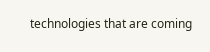technologies that are coming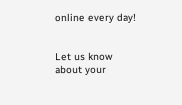online every day!


Let us know about your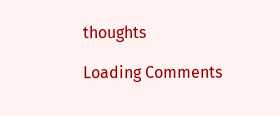thoughts

Loading Comments